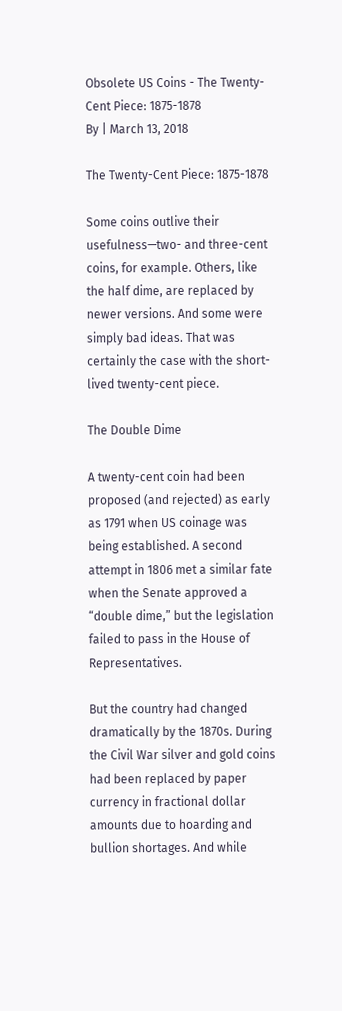Obsolete US Coins - The Twenty-Cent Piece: 1875-1878
By | March 13, 2018

The Twenty-Cent Piece: 1875-1878

Some coins outlive their usefulness—two- and three-cent coins, for example. Others, like the half dime, are replaced by newer versions. And some were simply bad ideas. That was certainly the case with the short-lived twenty-cent piece.

The Double Dime

A twenty-cent coin had been proposed (and rejected) as early as 1791 when US coinage was being established. A second attempt in 1806 met a similar fate when the Senate approved a “double dime,” but the legislation failed to pass in the House of Representatives.

But the country had changed dramatically by the 1870s. During the Civil War silver and gold coins had been replaced by paper currency in fractional dollar amounts due to hoarding and bullion shortages. And while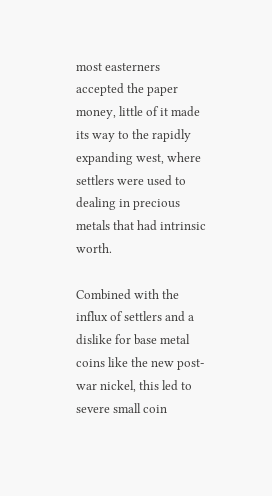most easterners accepted the paper money, little of it made its way to the rapidly expanding west, where settlers were used to dealing in precious metals that had intrinsic worth.

Combined with the influx of settlers and a dislike for base metal coins like the new post-war nickel, this led to severe small coin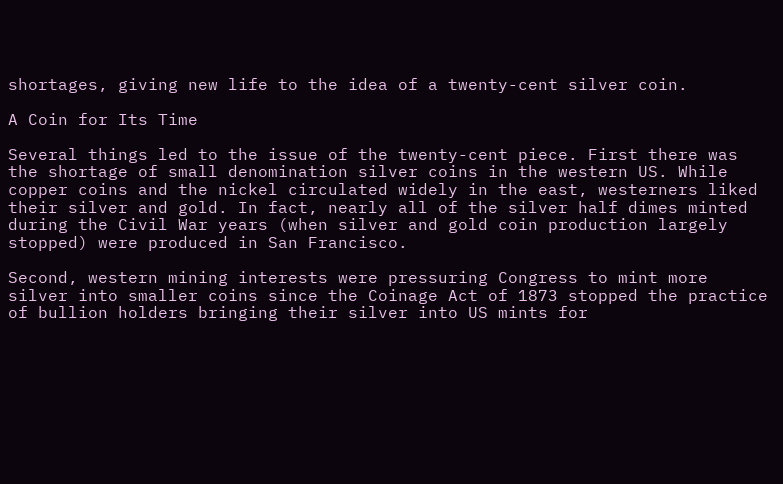shortages, giving new life to the idea of a twenty-cent silver coin.

A Coin for Its Time

Several things led to the issue of the twenty-cent piece. First there was the shortage of small denomination silver coins in the western US. While copper coins and the nickel circulated widely in the east, westerners liked their silver and gold. In fact, nearly all of the silver half dimes minted during the Civil War years (when silver and gold coin production largely stopped) were produced in San Francisco.

Second, western mining interests were pressuring Congress to mint more silver into smaller coins since the Coinage Act of 1873 stopped the practice of bullion holders bringing their silver into US mints for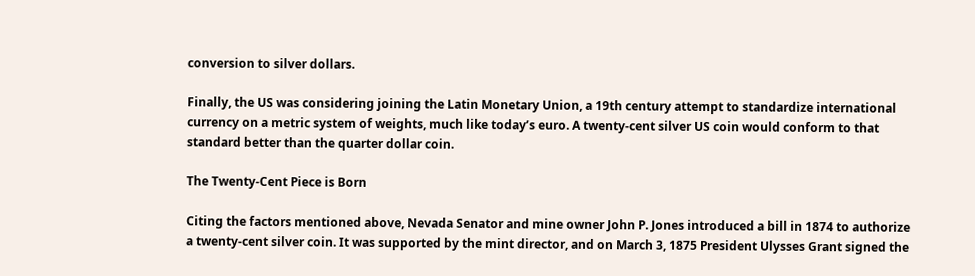conversion to silver dollars.

Finally, the US was considering joining the Latin Monetary Union, a 19th century attempt to standardize international currency on a metric system of weights, much like today’s euro. A twenty-cent silver US coin would conform to that standard better than the quarter dollar coin.

The Twenty-Cent Piece is Born

Citing the factors mentioned above, Nevada Senator and mine owner John P. Jones introduced a bill in 1874 to authorize a twenty-cent silver coin. It was supported by the mint director, and on March 3, 1875 President Ulysses Grant signed the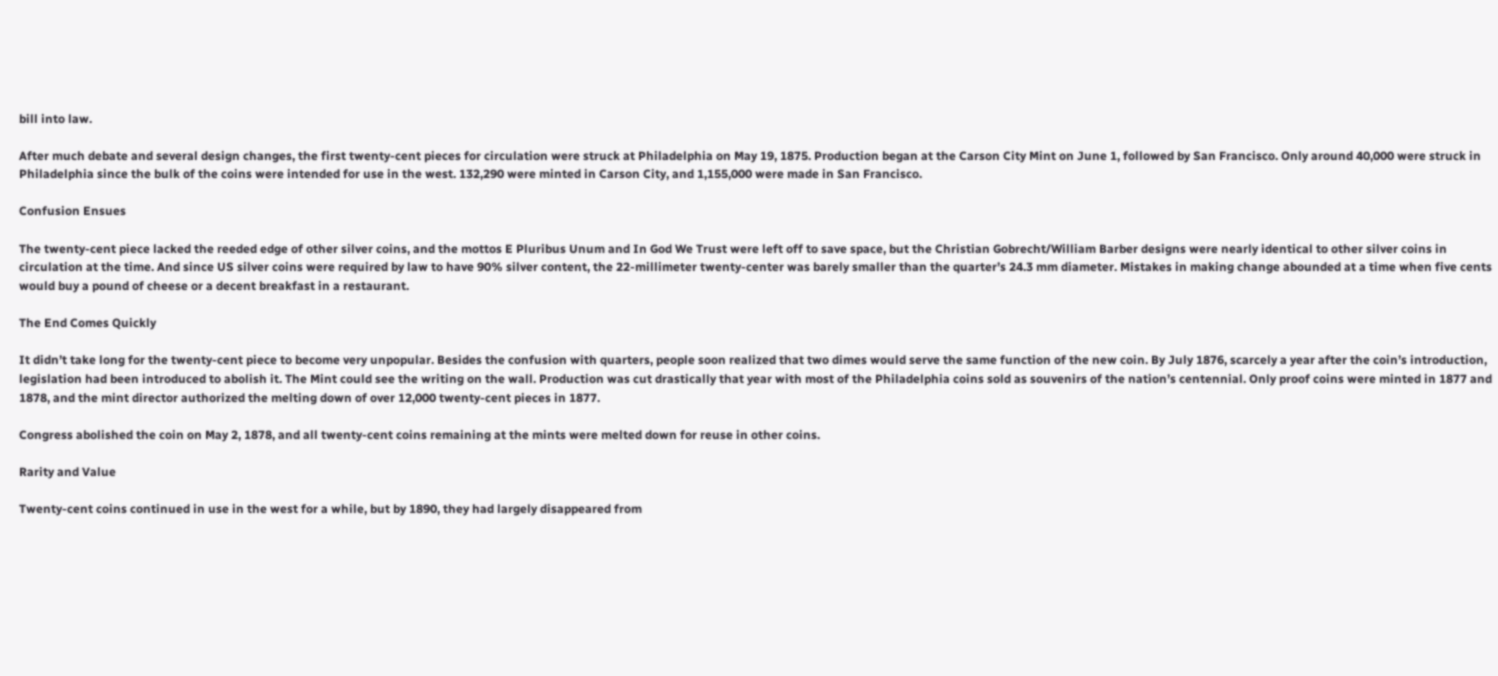bill into law.

After much debate and several design changes, the first twenty-cent pieces for circulation were struck at Philadelphia on May 19, 1875. Production began at the Carson City Mint on June 1, followed by San Francisco. Only around 40,000 were struck in Philadelphia since the bulk of the coins were intended for use in the west. 132,290 were minted in Carson City, and 1,155,000 were made in San Francisco.

Confusion Ensues

The twenty-cent piece lacked the reeded edge of other silver coins, and the mottos E Pluribus Unum and In God We Trust were left off to save space, but the Christian Gobrecht/William Barber designs were nearly identical to other silver coins in circulation at the time. And since US silver coins were required by law to have 90% silver content, the 22-millimeter twenty-center was barely smaller than the quarter’s 24.3 mm diameter. Mistakes in making change abounded at a time when five cents would buy a pound of cheese or a decent breakfast in a restaurant.

The End Comes Quickly

It didn’t take long for the twenty-cent piece to become very unpopular. Besides the confusion with quarters, people soon realized that two dimes would serve the same function of the new coin. By July 1876, scarcely a year after the coin’s introduction, legislation had been introduced to abolish it. The Mint could see the writing on the wall. Production was cut drastically that year with most of the Philadelphia coins sold as souvenirs of the nation’s centennial. Only proof coins were minted in 1877 and 1878, and the mint director authorized the melting down of over 12,000 twenty-cent pieces in 1877.

Congress abolished the coin on May 2, 1878, and all twenty-cent coins remaining at the mints were melted down for reuse in other coins.

Rarity and Value

Twenty-cent coins continued in use in the west for a while, but by 1890, they had largely disappeared from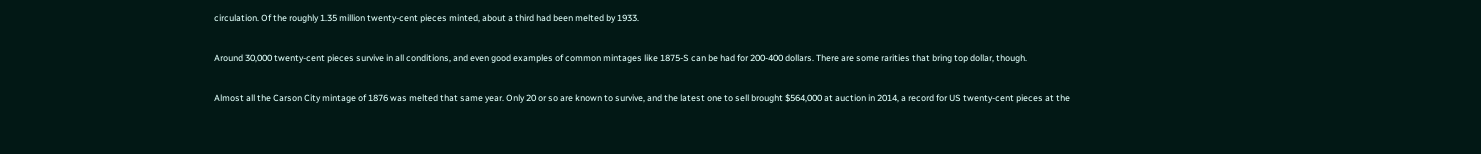circulation. Of the roughly 1.35 million twenty-cent pieces minted, about a third had been melted by 1933.

Around 30,000 twenty-cent pieces survive in all conditions, and even good examples of common mintages like 1875-S can be had for 200-400 dollars. There are some rarities that bring top dollar, though.

Almost all the Carson City mintage of 1876 was melted that same year. Only 20 or so are known to survive, and the latest one to sell brought $564,000 at auction in 2014, a record for US twenty-cent pieces at the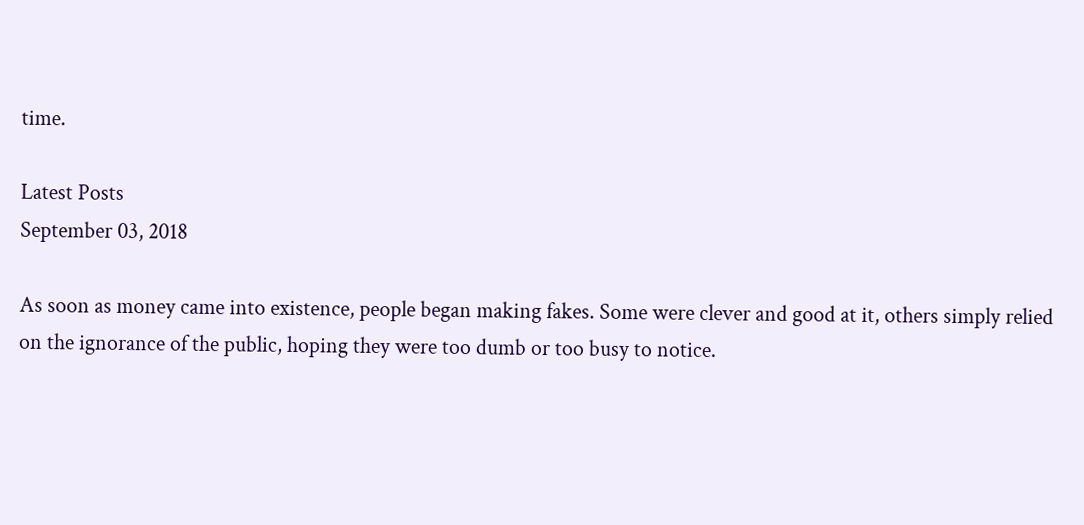time.

Latest Posts
September 03, 2018

As soon as money came into existence, people began making fakes. Some were clever and good at it, others simply relied on the ignorance of the public, hoping they were too dumb or too busy to notice.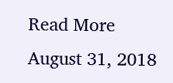Read More
August 31, 2018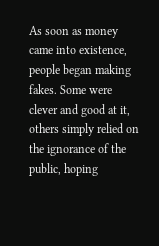As soon as money came into existence, people began making fakes. Some were clever and good at it, others simply relied on the ignorance of the public, hoping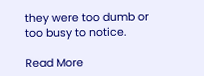they were too dumb or too busy to notice.

Read More